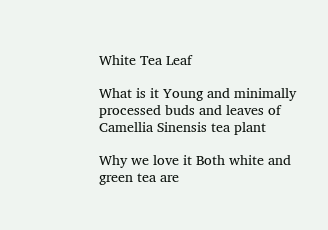White Tea Leaf

What is it Young and minimally processed buds and leaves of Camellia Sinensis tea plant

Why we love it Both white and green tea are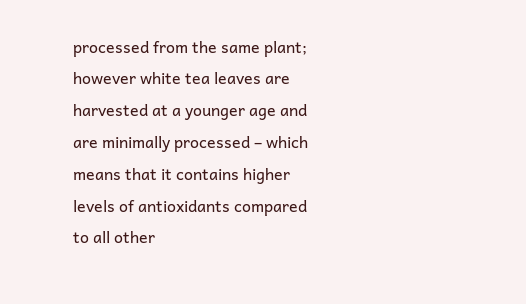processed from the same plant; however white tea leaves are harvested at a younger age and are minimally processed – which means that it contains higher levels of antioxidants compared to all other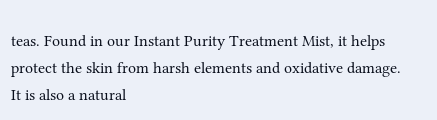teas. Found in our Instant Purity Treatment Mist, it helps protect the skin from harsh elements and oxidative damage. It is also a natural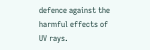defence against the harmful effects of UV rays.